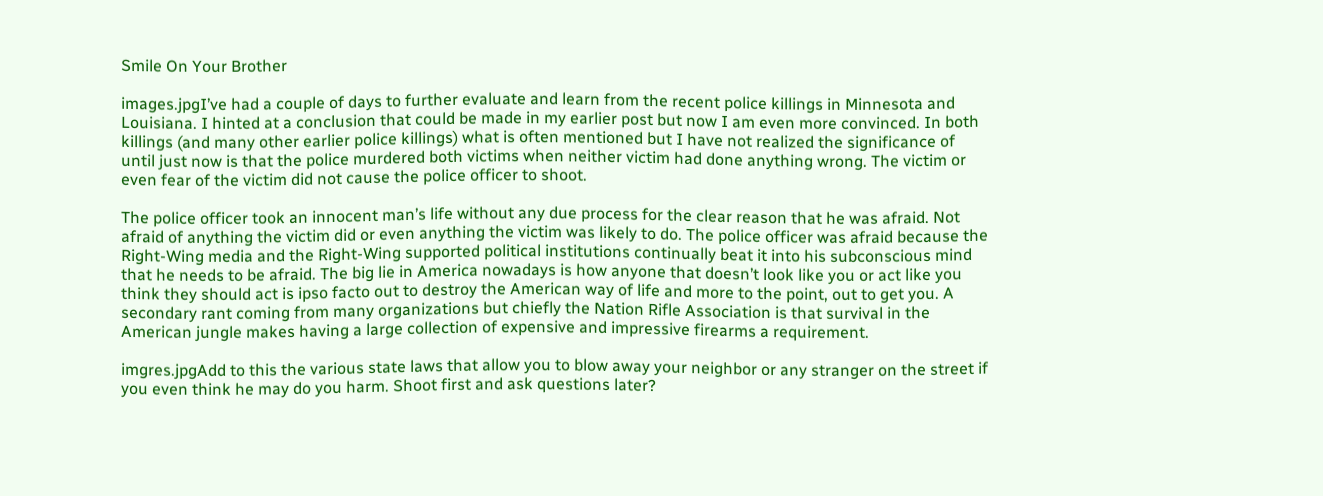Smile On Your Brother

images.jpgI’ve had a couple of days to further evaluate and learn from the recent police killings in Minnesota and Louisiana. I hinted at a conclusion that could be made in my earlier post but now I am even more convinced. In both killings (and many other earlier police killings) what is often mentioned but I have not realized the significance of until just now is that the police murdered both victims when neither victim had done anything wrong. The victim or even fear of the victim did not cause the police officer to shoot.

The police officer took an innocent man’s life without any due process for the clear reason that he was afraid. Not afraid of anything the victim did or even anything the victim was likely to do. The police officer was afraid because the Right-Wing media and the Right-Wing supported political institutions continually beat it into his subconscious mind that he needs to be afraid. The big lie in America nowadays is how anyone that doesn’t look like you or act like you think they should act is ipso facto out to destroy the American way of life and more to the point, out to get you. A secondary rant coming from many organizations but chiefly the Nation Rifle Association is that survival in the American jungle makes having a large collection of expensive and impressive firearms a requirement.

imgres.jpgAdd to this the various state laws that allow you to blow away your neighbor or any stranger on the street if you even think he may do you harm. Shoot first and ask questions later?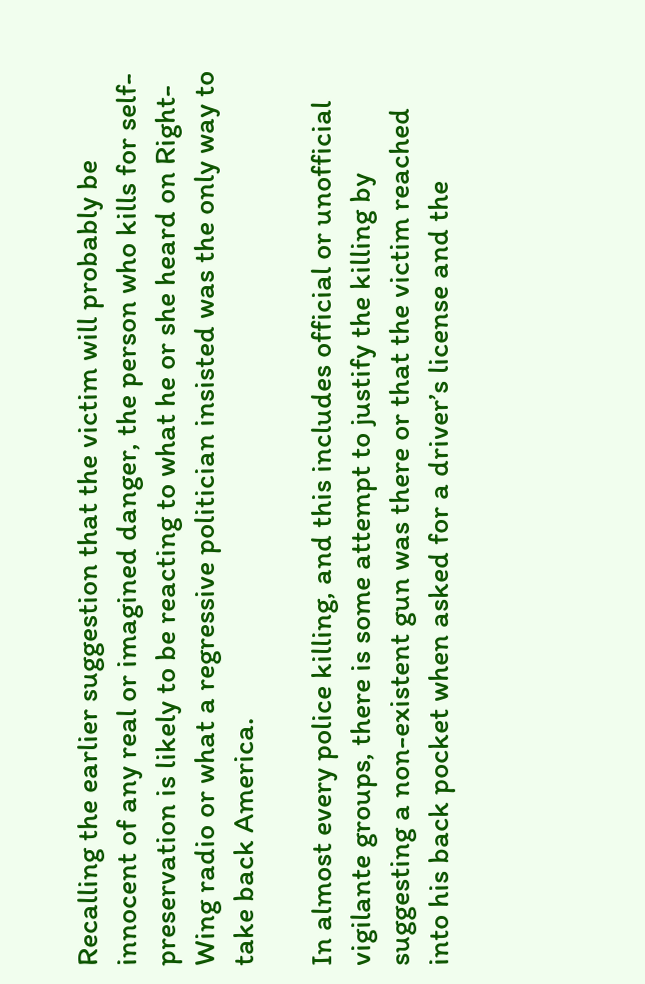Recalling the earlier suggestion that the victim will probably be innocent of any real or imagined danger, the person who kills for self-preservation is likely to be reacting to what he or she heard on Right-Wing radio or what a regressive politician insisted was the only way to take back America.

In almost every police killing, and this includes official or unofficial vigilante groups, there is some attempt to justify the killing by suggesting a non-existent gun was there or that the victim reached into his back pocket when asked for a driver’s license and the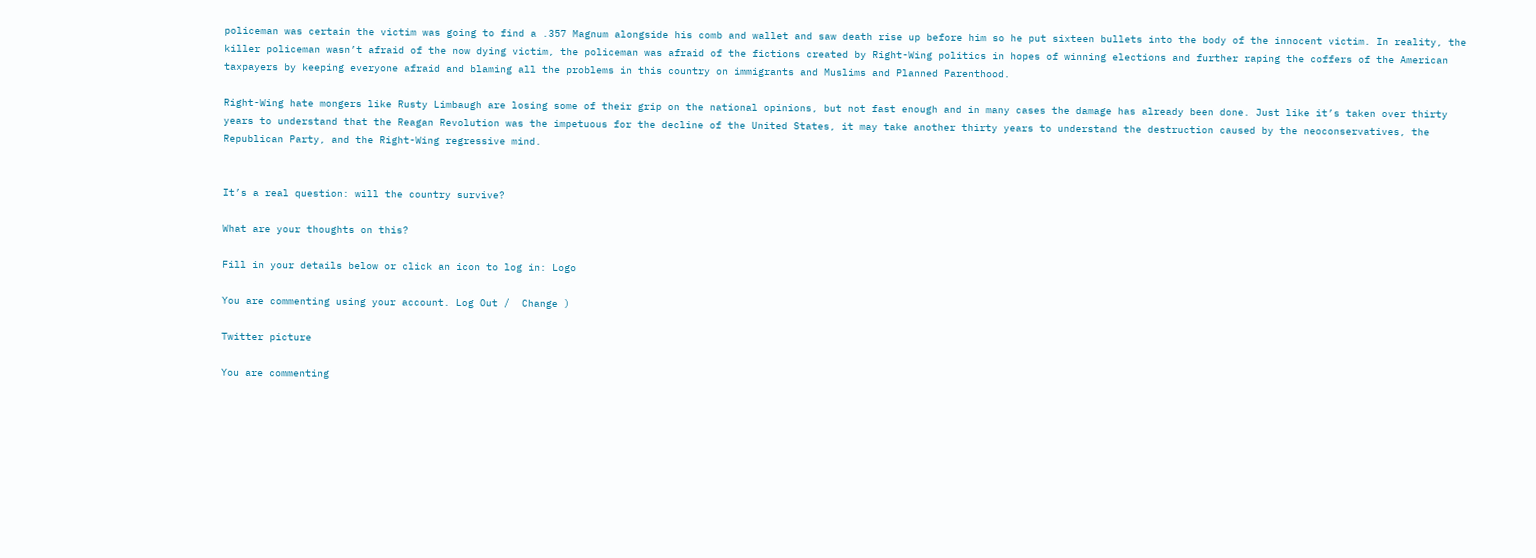policeman was certain the victim was going to find a .357 Magnum alongside his comb and wallet and saw death rise up before him so he put sixteen bullets into the body of the innocent victim. In reality, the killer policeman wasn’t afraid of the now dying victim, the policeman was afraid of the fictions created by Right-Wing politics in hopes of winning elections and further raping the coffers of the American taxpayers by keeping everyone afraid and blaming all the problems in this country on immigrants and Muslims and Planned Parenthood.

Right-Wing hate mongers like Rusty Limbaugh are losing some of their grip on the national opinions, but not fast enough and in many cases the damage has already been done. Just like it’s taken over thirty years to understand that the Reagan Revolution was the impetuous for the decline of the United States, it may take another thirty years to understand the destruction caused by the neoconservatives, the Republican Party, and the Right-Wing regressive mind.


It’s a real question: will the country survive?

What are your thoughts on this?

Fill in your details below or click an icon to log in: Logo

You are commenting using your account. Log Out /  Change )

Twitter picture

You are commenting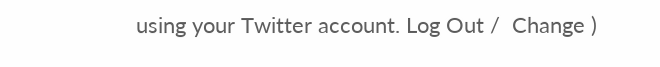using your Twitter account. Log Out /  Change )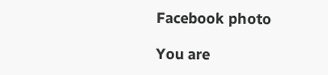Facebook photo

You are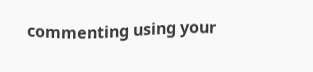commenting using your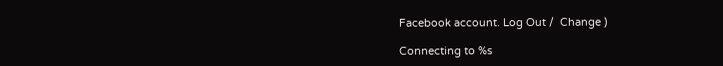Facebook account. Log Out /  Change )

Connecting to %s